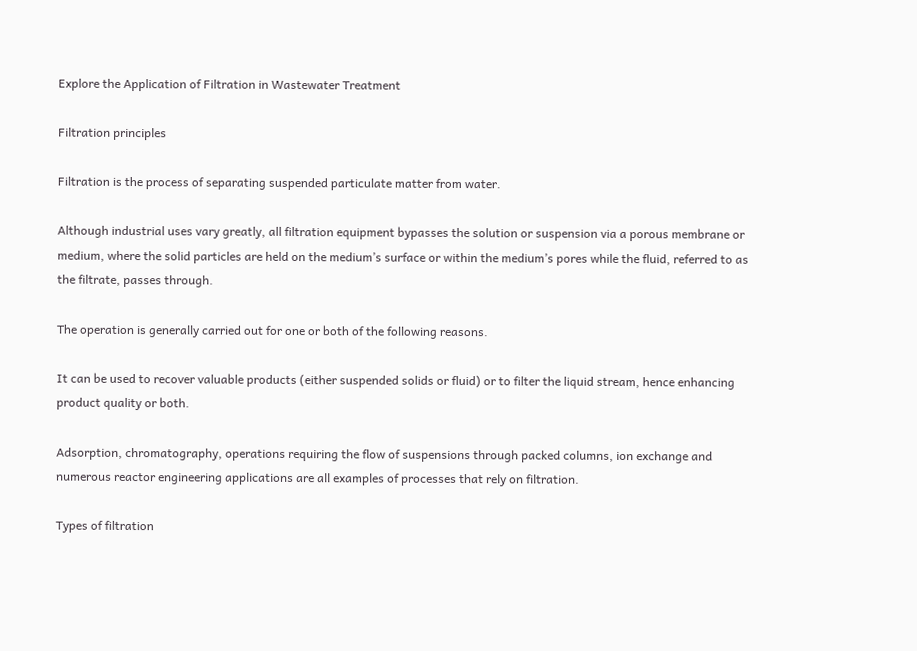Explore the Application of Filtration in Wastewater Treatment

Filtration principles

Filtration is the process of separating suspended particulate matter from water.

Although industrial uses vary greatly, all filtration equipment bypasses the solution or suspension via a porous membrane or medium, where the solid particles are held on the medium’s surface or within the medium’s pores while the fluid, referred to as the filtrate, passes through.

The operation is generally carried out for one or both of the following reasons.

It can be used to recover valuable products (either suspended solids or fluid) or to filter the liquid stream, hence enhancing product quality or both.

Adsorption, chromatography, operations requiring the flow of suspensions through packed columns, ion exchange and numerous reactor engineering applications are all examples of processes that rely on filtration.

Types of filtration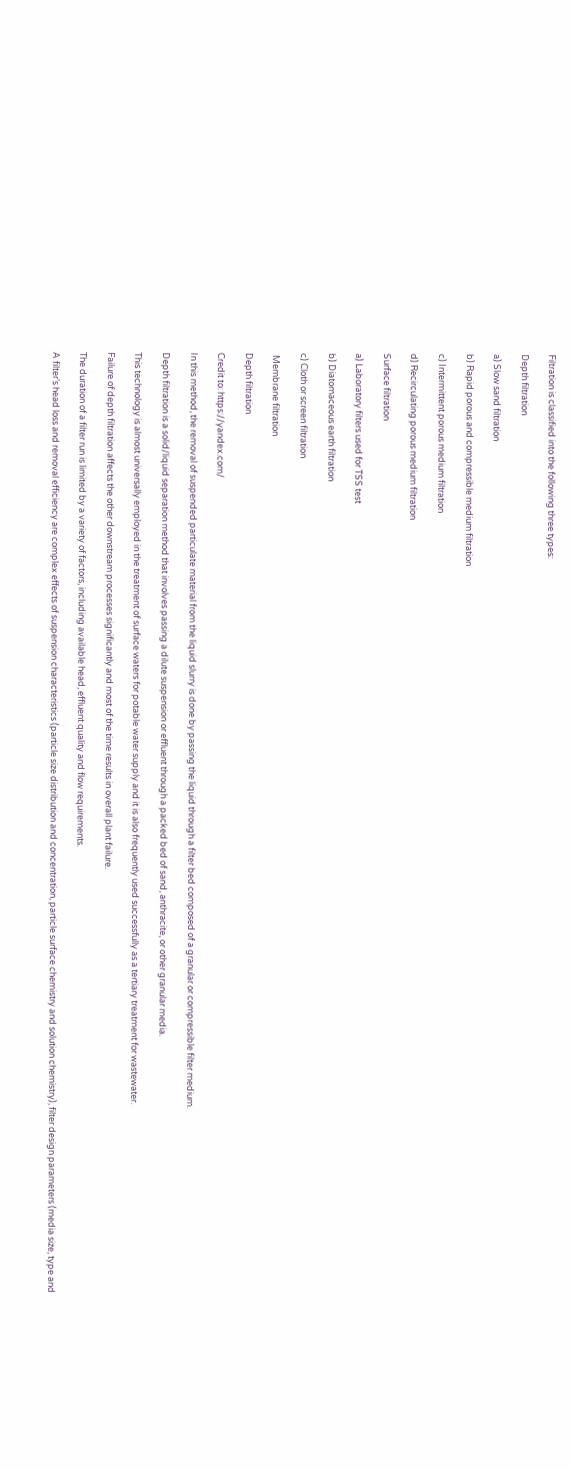Filtration is classified into the following three types:

Depth filtration

a) Slow sand filtration

b) Rapid porous and compressible medium filtration

c) Intermittent porous medium filtration

d) Recirculating porous medium filtration

Surface filtration

a) Laboratory filters used for TSS test

b) Diatomaceous earth filtration

c) Cloth or screen filtration

 Membrane filtration

Depth filtration

Credit to: https://yandex.com/

In this method, the removal of suspended particulate material from the liquid slurry is done by passing the liquid through a filter bed composed of a granular or compressible filter medium.

Depth filtration is a solid/liquid separation method that involves passing a dilute suspension or effluent through a packed bed of sand, anthracite, or other granular media.

This technology is almost universally employed in the treatment of surface waters for potable water supply and it is also frequently used successfully as a tertiary treatment for wastewater.

Failure of depth filtration affects the other downstream processes significantly and most of the time results in overall plant failure.

The duration of a filter run is limited by a variety of factors, including available head, effluent quality and flow requirements.

A filter’s head loss and removal efficiency are complex effects of suspension characteristics (particle size distribution and concentration, particle surface chemistry and solution chemistry), filter design parameters (media size, type and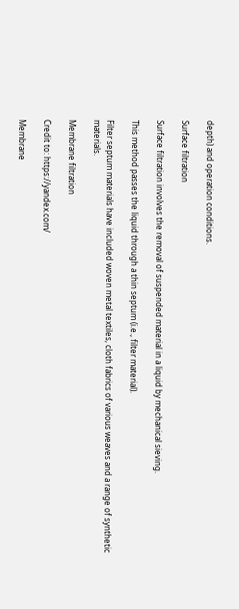depth) and operation conditions.

Surface filtration

Surface filtration involves the removal of suspended material in a liquid by mechanical sieving.

This method passes the liquid through a thin septum (i.e., filter material).

Filter septum materials have included woven metal textiles, cloth fabrics of various weaves and a range of synthetic materials.

Membrane filtration

Credit to: https://yandex.com/

Membrane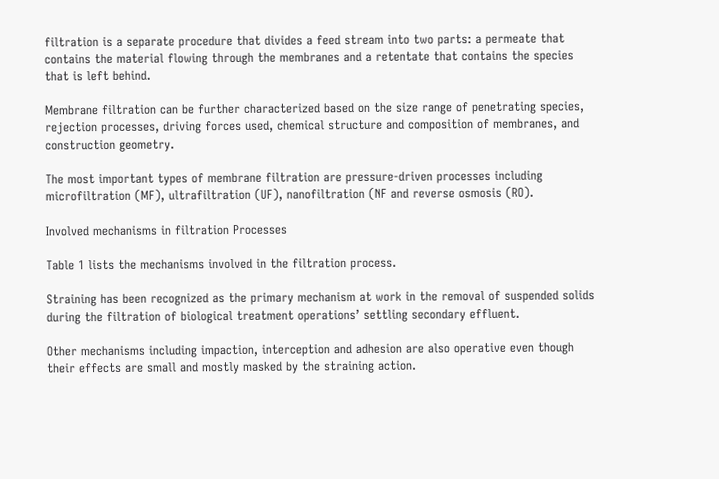filtration is a separate procedure that divides a feed stream into two parts: a permeate that contains the material flowing through the membranes and a retentate that contains the species that is left behind.

Membrane filtration can be further characterized based on the size range of penetrating species, rejection processes, driving forces used, chemical structure and composition of membranes, and construction geometry.

The most important types of membrane filtration are pressure-driven processes including microfiltration (MF), ultrafiltration (UF), nanofiltration (NF and reverse osmosis (RO).

Involved mechanisms in filtration Processes

Table 1 lists the mechanisms involved in the filtration process.

Straining has been recognized as the primary mechanism at work in the removal of suspended solids during the filtration of biological treatment operations’ settling secondary effluent.

Other mechanisms including impaction, interception and adhesion are also operative even though their effects are small and mostly masked by the straining action.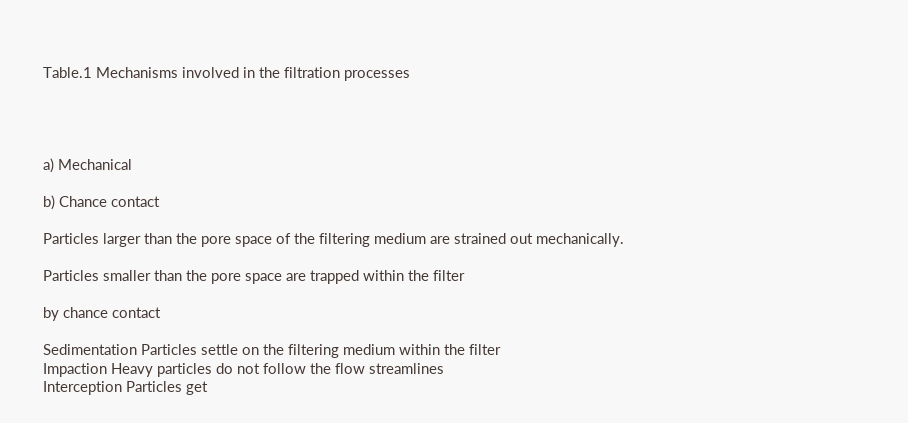Table.1 Mechanisms involved in the filtration processes




a) Mechanical

b) Chance contact

Particles larger than the pore space of the filtering medium are strained out mechanically.

Particles smaller than the pore space are trapped within the filter

by chance contact

Sedimentation Particles settle on the filtering medium within the filter
Impaction Heavy particles do not follow the flow streamlines
Interception Particles get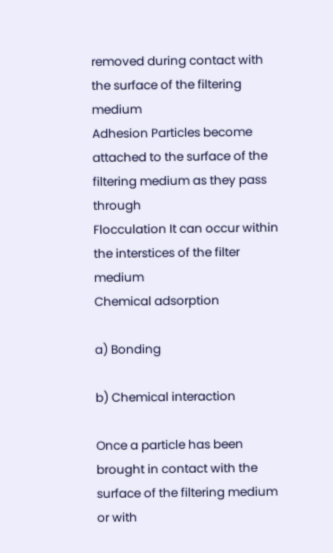removed during contact with the surface of the filtering medium
Adhesion Particles become attached to the surface of the filtering medium as they pass through
Flocculation It can occur within the interstices of the filter medium
Chemical adsorption

a) Bonding

b) Chemical interaction

Once a particle has been brought in contact with the surface of the filtering medium or with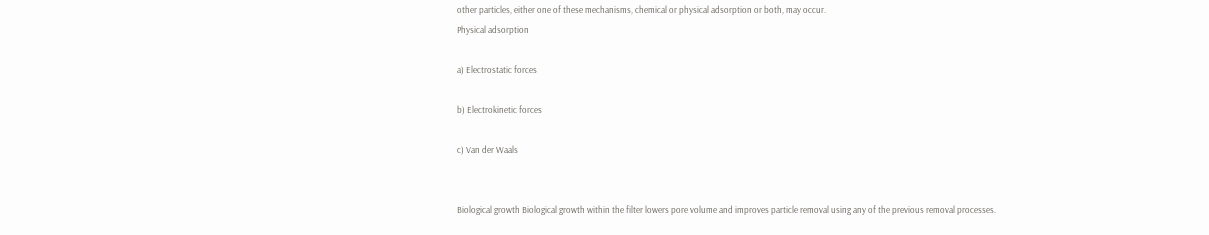other particles, either one of these mechanisms, chemical or physical adsorption or both, may occur.
Physical adsorption

a) Electrostatic forces

b) Electrokinetic forces

c) Van der Waals


Biological growth Biological growth within the filter lowers pore volume and improves particle removal using any of the previous removal processes.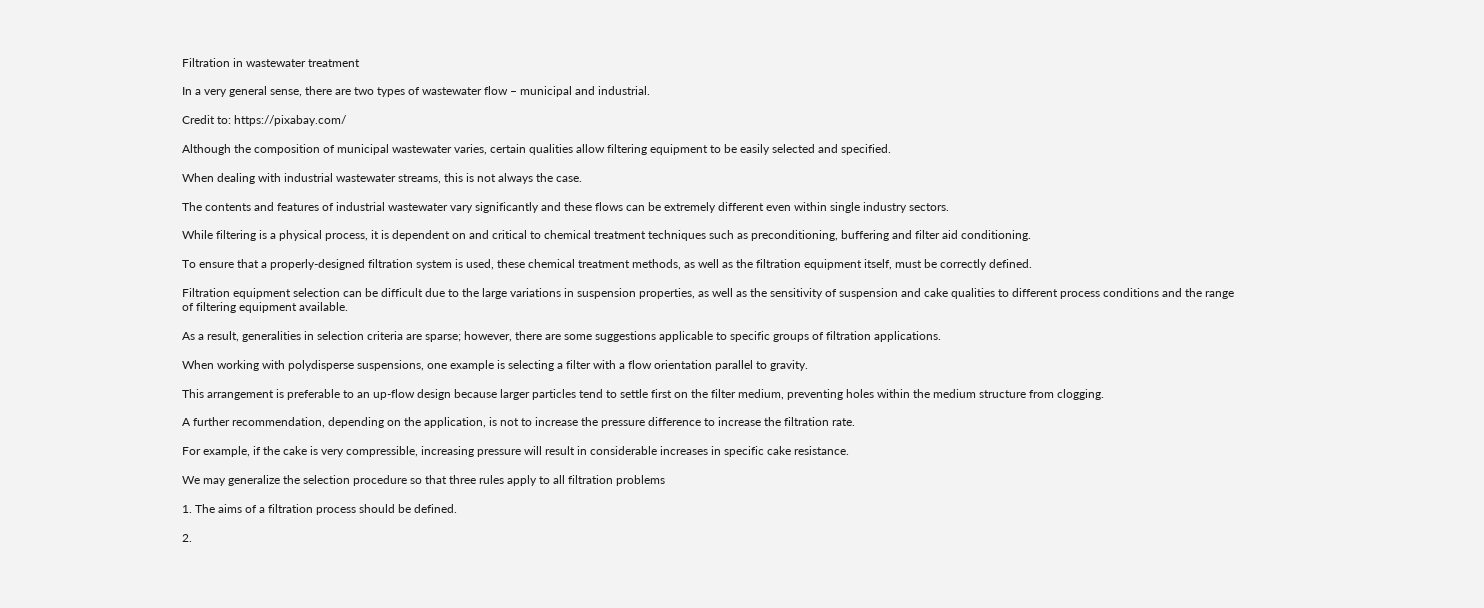Filtration in wastewater treatment

In a very general sense, there are two types of wastewater flow – municipal and industrial.

Credit to: https://pixabay.com/

Although the composition of municipal wastewater varies, certain qualities allow filtering equipment to be easily selected and specified.

When dealing with industrial wastewater streams, this is not always the case.

The contents and features of industrial wastewater vary significantly and these flows can be extremely different even within single industry sectors.

While filtering is a physical process, it is dependent on and critical to chemical treatment techniques such as preconditioning, buffering and filter aid conditioning.

To ensure that a properly-designed filtration system is used, these chemical treatment methods, as well as the filtration equipment itself, must be correctly defined.

Filtration equipment selection can be difficult due to the large variations in suspension properties, as well as the sensitivity of suspension and cake qualities to different process conditions and the range of filtering equipment available.

As a result, generalities in selection criteria are sparse; however, there are some suggestions applicable to specific groups of filtration applications.

When working with polydisperse suspensions, one example is selecting a filter with a flow orientation parallel to gravity.

This arrangement is preferable to an up-flow design because larger particles tend to settle first on the filter medium, preventing holes within the medium structure from clogging.

A further recommendation, depending on the application, is not to increase the pressure difference to increase the filtration rate.

For example, if the cake is very compressible, increasing pressure will result in considerable increases in specific cake resistance.

We may generalize the selection procedure so that three rules apply to all filtration problems

1. The aims of a filtration process should be defined.

2.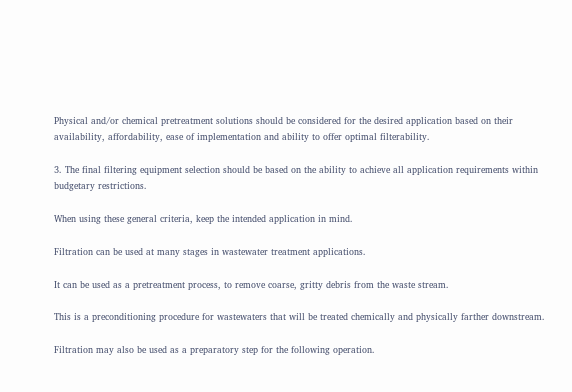Physical and/or chemical pretreatment solutions should be considered for the desired application based on their availability, affordability, ease of implementation and ability to offer optimal filterability.

3. The final filtering equipment selection should be based on the ability to achieve all application requirements within budgetary restrictions.

When using these general criteria, keep the intended application in mind.

Filtration can be used at many stages in wastewater treatment applications.

It can be used as a pretreatment process, to remove coarse, gritty debris from the waste stream.

This is a preconditioning procedure for wastewaters that will be treated chemically and physically farther downstream.

Filtration may also be used as a preparatory step for the following operation.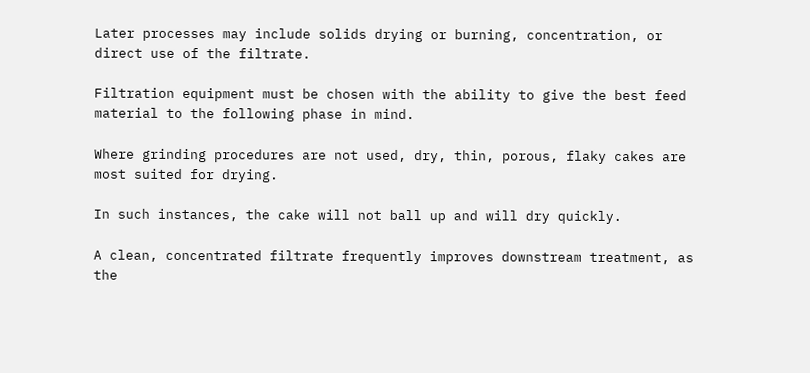Later processes may include solids drying or burning, concentration, or direct use of the filtrate.

Filtration equipment must be chosen with the ability to give the best feed material to the following phase in mind.

Where grinding procedures are not used, dry, thin, porous, flaky cakes are most suited for drying.

In such instances, the cake will not ball up and will dry quickly.

A clean, concentrated filtrate frequently improves downstream treatment, as the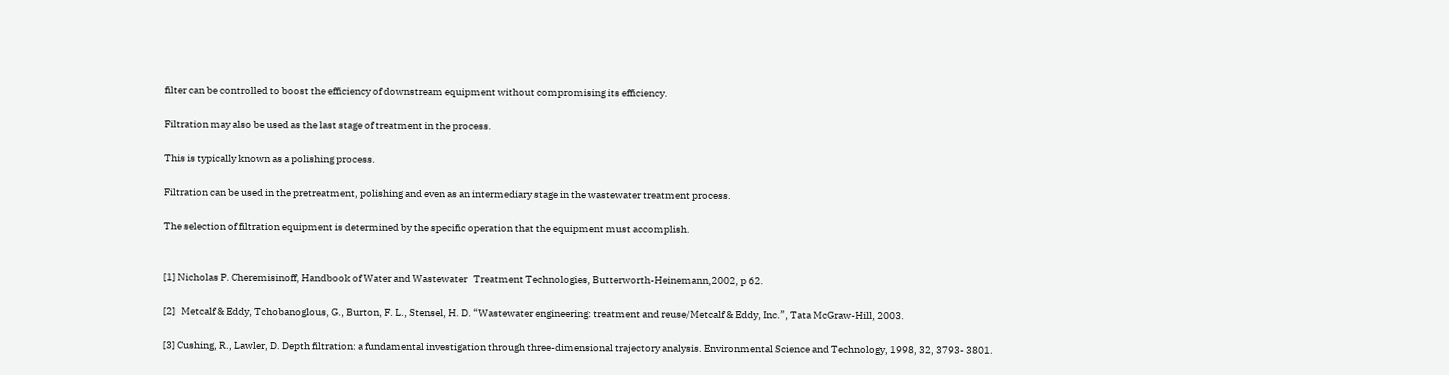filter can be controlled to boost the efficiency of downstream equipment without compromising its efficiency.

Filtration may also be used as the last stage of treatment in the process.

This is typically known as a polishing process.

Filtration can be used in the pretreatment, polishing and even as an intermediary stage in the wastewater treatment process.

The selection of filtration equipment is determined by the specific operation that the equipment must accomplish.


[1] Nicholas P. Cheremisinoff, Handbook of Water and Wastewater   Treatment Technologies, Butterworth-Heinemann,2002, p 62.

[2]   Metcalf & Eddy, Tchobanoglous, G., Burton, F. L., Stensel, H. D. “Wastewater engineering: treatment and reuse/Metcalf & Eddy, Inc.”, Tata McGraw-Hill, 2003.

[3] Cushing, R., Lawler, D. Depth filtration: a fundamental investigation through three-dimensional trajectory analysis. Environmental Science and Technology, 1998, 32, 3793- 3801.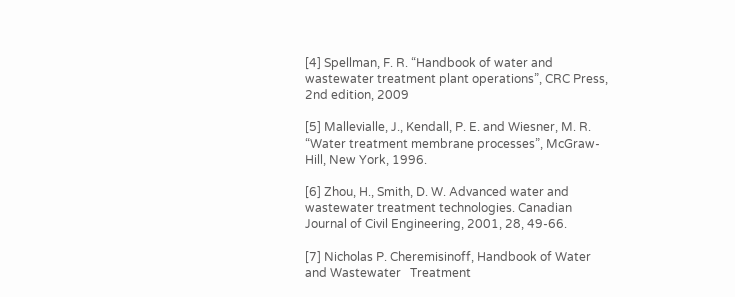[4] Spellman, F. R. “Handbook of water and wastewater treatment plant operations”, CRC Press, 2nd edition, 2009

[5] Mallevialle, J., Kendall, P. E. and Wiesner, M. R. “Water treatment membrane processes”, McGraw-Hill, New York, 1996.

[6] Zhou, H., Smith, D. W. Advanced water and wastewater treatment technologies. Canadian Journal of Civil Engineering, 2001, 28, 49-66.

[7] Nicholas P. Cheremisinoff, Handbook of Water and Wastewater   Treatment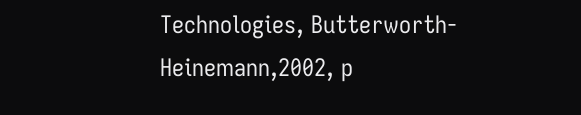Technologies, Butterworth-Heinemann,2002, p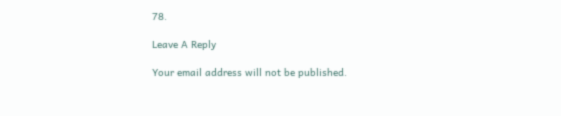78.

Leave A Reply

Your email address will not be published.